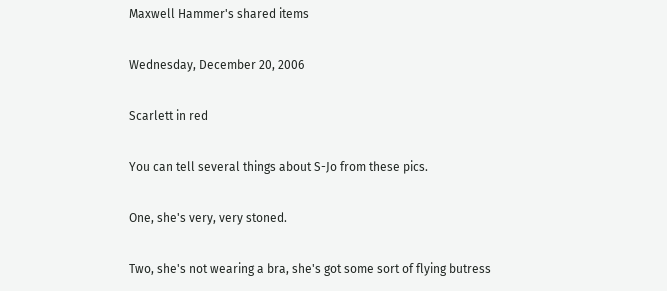Maxwell Hammer's shared items

Wednesday, December 20, 2006

Scarlett in red

You can tell several things about S-Jo from these pics.

One, she's very, very stoned.

Two, she's not wearing a bra, she's got some sort of flying butress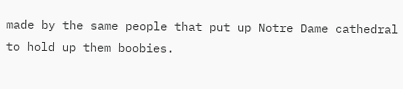made by the same people that put up Notre Dame cathedral to hold up them boobies.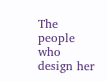The people who design her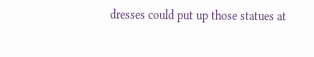dresses could put up those statues at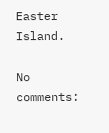Easter Island.

No comments: